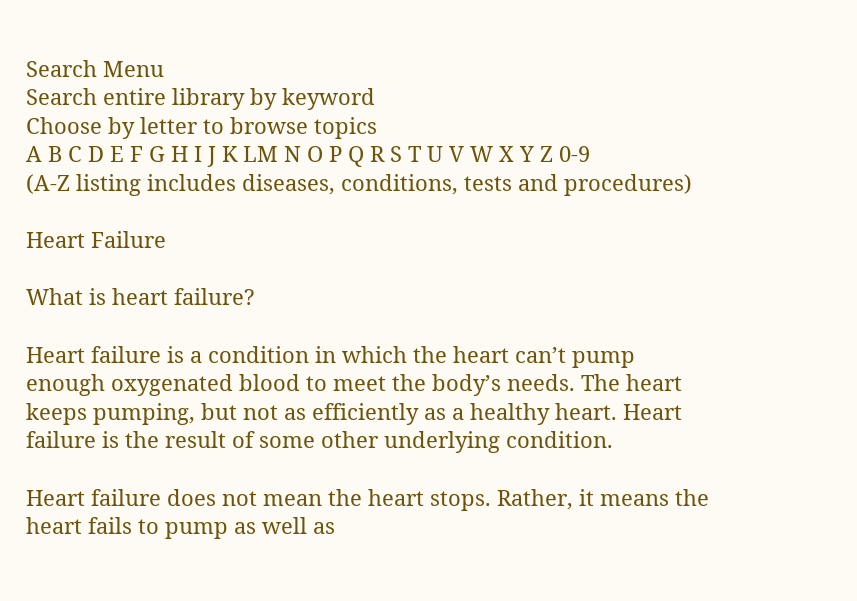Search Menu
Search entire library by keyword
Choose by letter to browse topics
A B C D E F G H I J K LM N O P Q R S T U V W X Y Z 0-9
(A-Z listing includes diseases, conditions, tests and procedures)

Heart Failure

What is heart failure?

Heart failure is a condition in which the heart can’t pump enough oxygenated blood to meet the body’s needs. The heart keeps pumping, but not as efficiently as a healthy heart. Heart failure is the result of some other underlying condition.

Heart failure does not mean the heart stops. Rather, it means the heart fails to pump as well as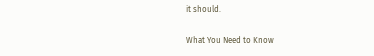it should.

What You Need to Know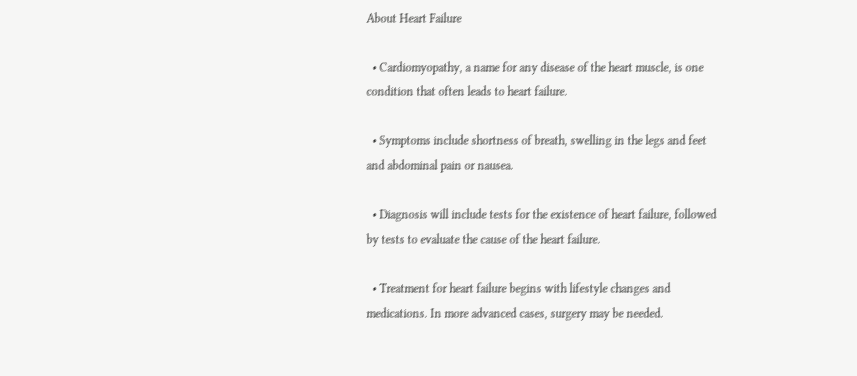About Heart Failure

  • Cardiomyopathy, a name for any disease of the heart muscle, is one condition that often leads to heart failure.

  • Symptoms include shortness of breath, swelling in the legs and feet and abdominal pain or nausea.

  • Diagnosis will include tests for the existence of heart failure, followed by tests to evaluate the cause of the heart failure.

  • Treatment for heart failure begins with lifestyle changes and medications. In more advanced cases, surgery may be needed.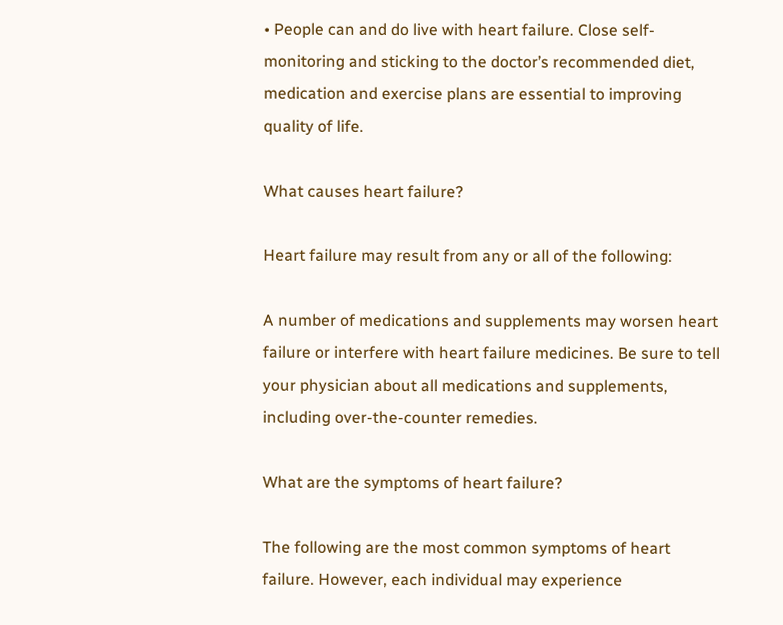• People can and do live with heart failure. Close self-monitoring and sticking to the doctor’s recommended diet, medication and exercise plans are essential to improving quality of life.

What causes heart failure?

Heart failure may result from any or all of the following:

A number of medications and supplements may worsen heart failure or interfere with heart failure medicines. Be sure to tell your physician about all medications and supplements, including over-the-counter remedies.

What are the symptoms of heart failure?

The following are the most common symptoms of heart failure. However, each individual may experience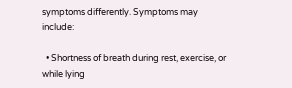symptoms differently. Symptoms may include:

  • Shortness of breath during rest, exercise, or while lying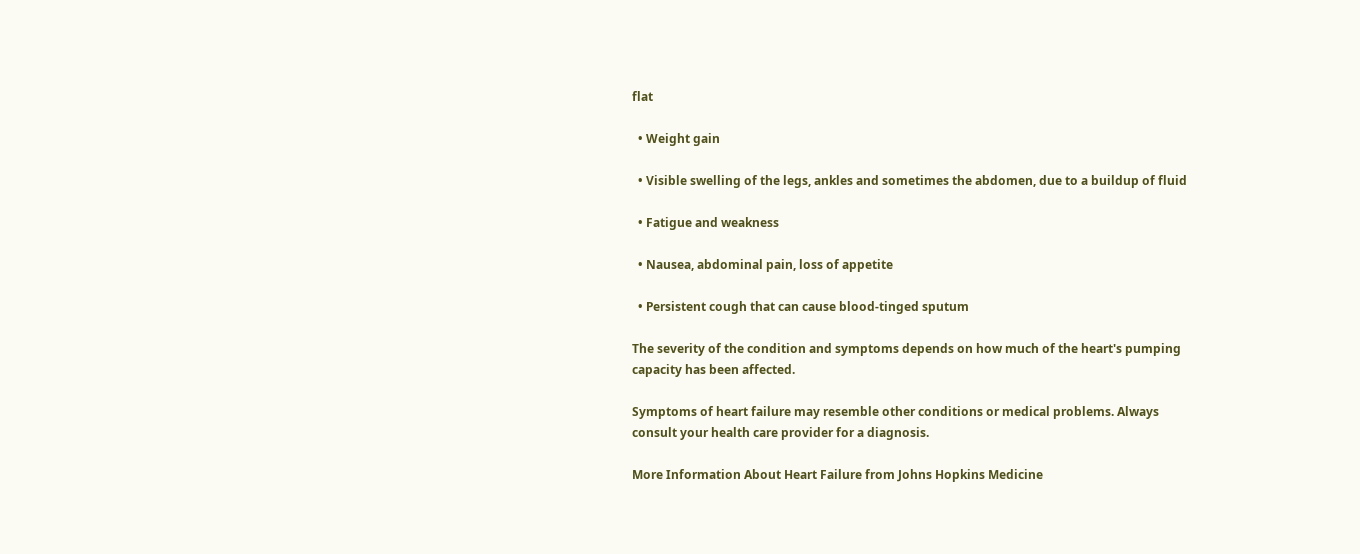flat

  • Weight gain

  • Visible swelling of the legs, ankles and sometimes the abdomen, due to a buildup of fluid

  • Fatigue and weakness

  • Nausea, abdominal pain, loss of appetite

  • Persistent cough that can cause blood-tinged sputum

The severity of the condition and symptoms depends on how much of the heart's pumping capacity has been affected.

Symptoms of heart failure may resemble other conditions or medical problems. Always consult your health care provider for a diagnosis.

More Information About Heart Failure from Johns Hopkins Medicine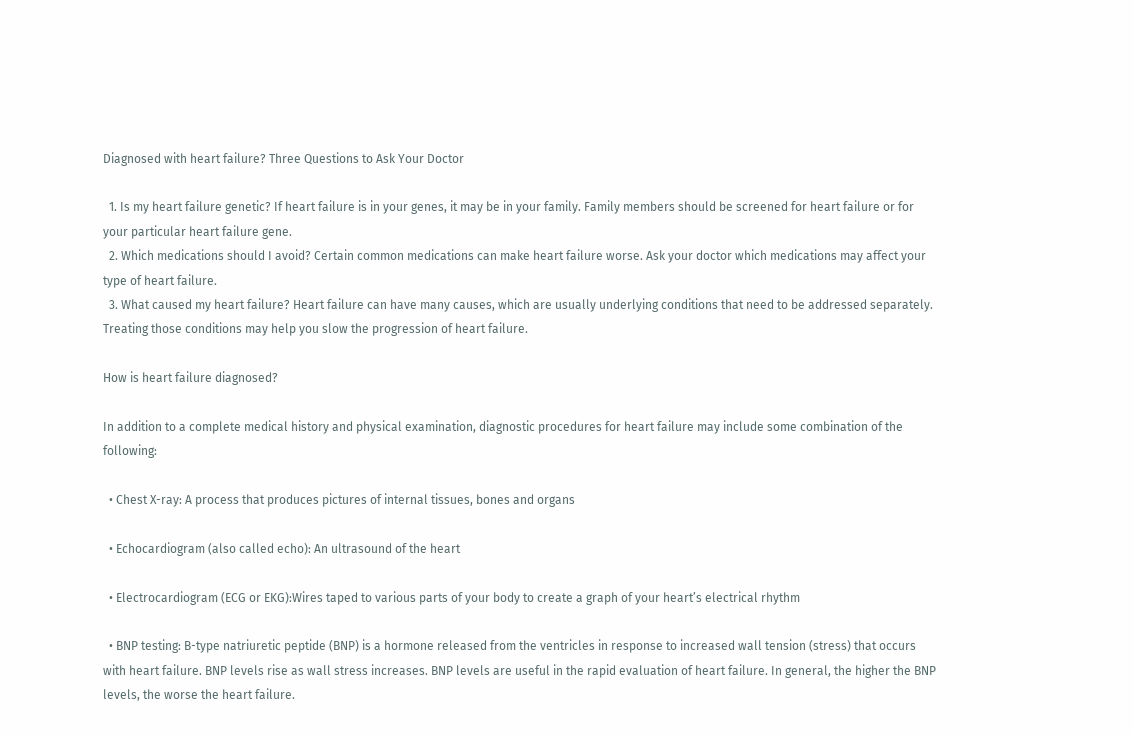Diagnosed with heart failure? Three Questions to Ask Your Doctor

  1. Is my heart failure genetic? If heart failure is in your genes, it may be in your family. Family members should be screened for heart failure or for your particular heart failure gene.
  2. Which medications should I avoid? Certain common medications can make heart failure worse. Ask your doctor which medications may affect your type of heart failure.
  3. What caused my heart failure? Heart failure can have many causes, which are usually underlying conditions that need to be addressed separately. Treating those conditions may help you slow the progression of heart failure.

How is heart failure diagnosed?

In addition to a complete medical history and physical examination, diagnostic procedures for heart failure may include some combination of the following:

  • Chest X-ray: A process that produces pictures of internal tissues, bones and organs

  • Echocardiogram (also called echo): An ultrasound of the heart

  • Electrocardiogram (ECG or EKG):Wires taped to various parts of your body to create a graph of your heart’s electrical rhythm

  • BNP testing: B-type natriuretic peptide (BNP) is a hormone released from the ventricles in response to increased wall tension (stress) that occurs with heart failure. BNP levels rise as wall stress increases. BNP levels are useful in the rapid evaluation of heart failure. In general, the higher the BNP levels, the worse the heart failure.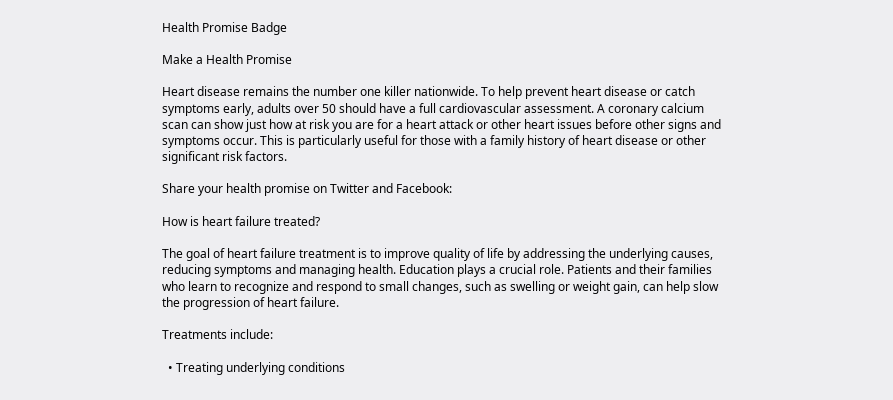Health Promise Badge

Make a Health Promise

Heart disease remains the number one killer nationwide. To help prevent heart disease or catch symptoms early, adults over 50 should have a full cardiovascular assessment. A coronary calcium scan can show just how at risk you are for a heart attack or other heart issues before other signs and symptoms occur. This is particularly useful for those with a family history of heart disease or other significant risk factors.

Share your health promise on Twitter and Facebook:

How is heart failure treated?

The goal of heart failure treatment is to improve quality of life by addressing the underlying causes, reducing symptoms and managing health. Education plays a crucial role. Patients and their families who learn to recognize and respond to small changes, such as swelling or weight gain, can help slow the progression of heart failure.

Treatments include:

  • Treating underlying conditions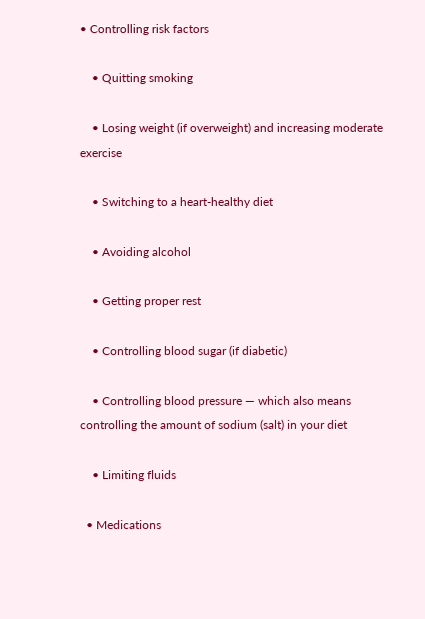• Controlling risk factors

    • Quitting smoking

    • Losing weight (if overweight) and increasing moderate exercise

    • Switching to a heart-healthy diet

    • Avoiding alcohol

    • Getting proper rest

    • Controlling blood sugar (if diabetic)

    • Controlling blood pressure — which also means controlling the amount of sodium (salt) in your diet

    • Limiting fluids

  • Medications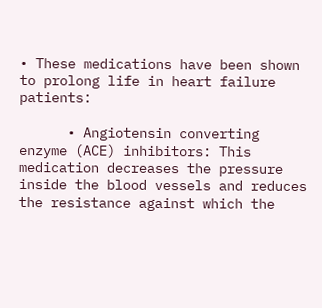• These medications have been shown to prolong life in heart failure patients:

      • Angiotensin converting enzyme (ACE) inhibitors: This medication decreases the pressure inside the blood vessels and reduces the resistance against which the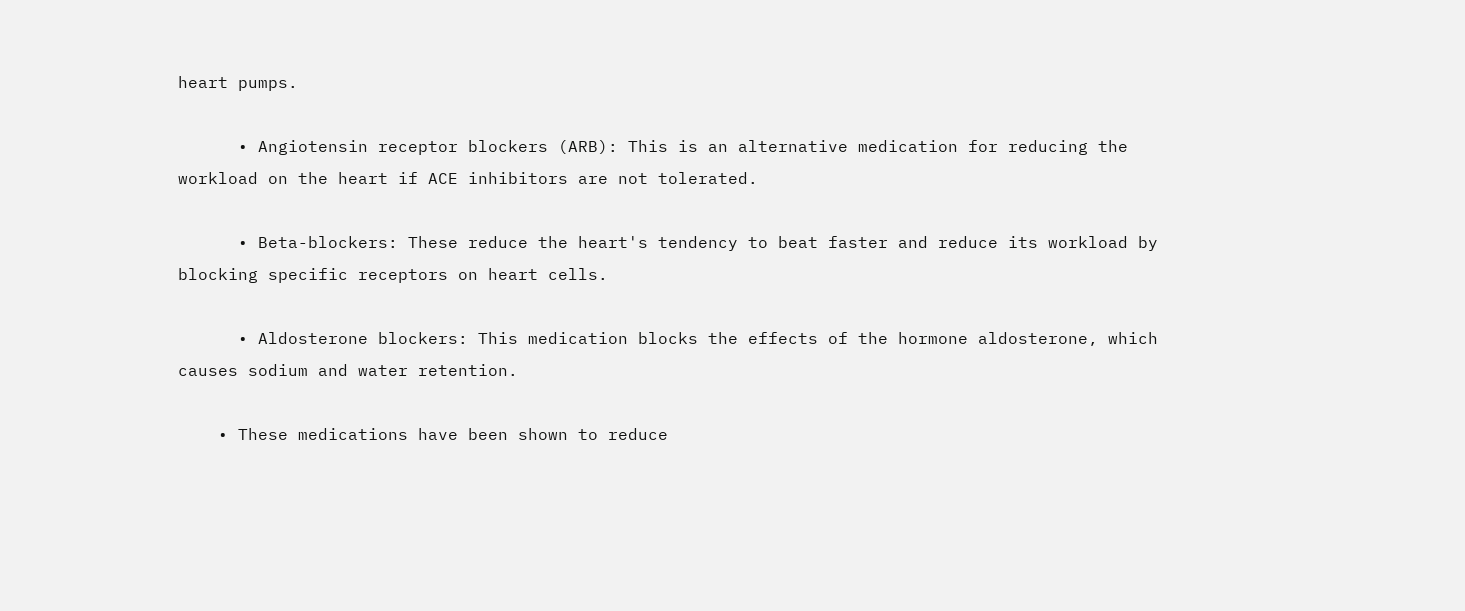heart pumps.

      • Angiotensin receptor blockers (ARB): This is an alternative medication for reducing the workload on the heart if ACE inhibitors are not tolerated.

      • Beta-blockers: These reduce the heart's tendency to beat faster and reduce its workload by blocking specific receptors on heart cells.

      • Aldosterone blockers: This medication blocks the effects of the hormone aldosterone, which causes sodium and water retention.

    • These medications have been shown to reduce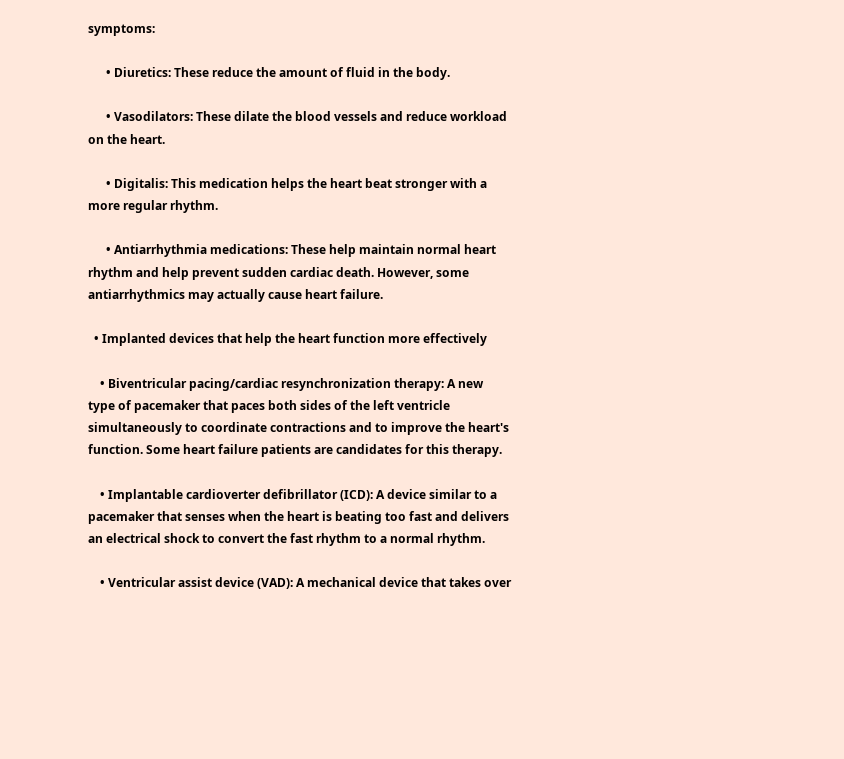symptoms:

      • Diuretics: These reduce the amount of fluid in the body.

      • Vasodilators: These dilate the blood vessels and reduce workload on the heart.

      • Digitalis: This medication helps the heart beat stronger with a more regular rhythm.

      • Antiarrhythmia medications: These help maintain normal heart rhythm and help prevent sudden cardiac death. However, some antiarrhythmics may actually cause heart failure.

  • Implanted devices that help the heart function more effectively

    • Biventricular pacing/cardiac resynchronization therapy: A new type of pacemaker that paces both sides of the left ventricle simultaneously to coordinate contractions and to improve the heart's function. Some heart failure patients are candidates for this therapy.

    • Implantable cardioverter defibrillator (ICD): A device similar to a pacemaker that senses when the heart is beating too fast and delivers an electrical shock to convert the fast rhythm to a normal rhythm.

    • Ventricular assist device (VAD): A mechanical device that takes over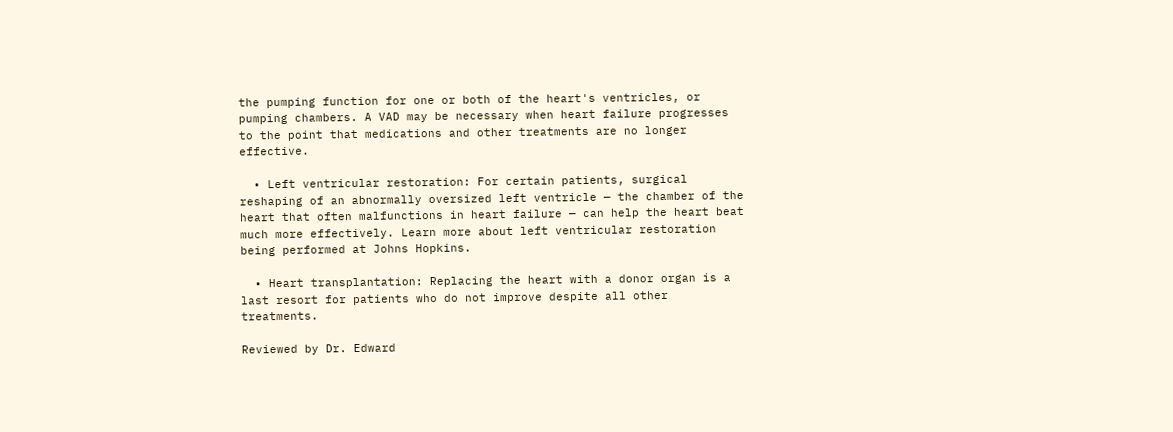the pumping function for one or both of the heart's ventricles, or pumping chambers. A VAD may be necessary when heart failure progresses to the point that medications and other treatments are no longer effective.

  • Left ventricular restoration: For certain patients, surgical reshaping of an abnormally oversized left ventricle — the chamber of the heart that often malfunctions in heart failure — can help the heart beat much more effectively. Learn more about left ventricular restoration being performed at Johns Hopkins.

  • Heart transplantation: Replacing the heart with a donor organ is a last resort for patients who do not improve despite all other treatments.

Reviewed by Dr. Edward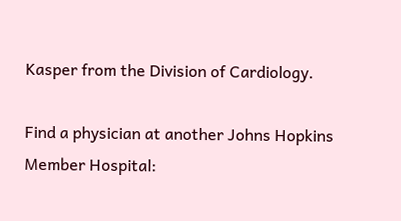Kasper from the Division of Cardiology.

Find a physician at another Johns Hopkins Member Hospital: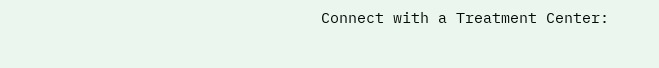Connect with a Treatment Center: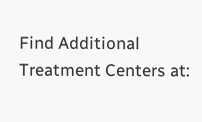Find Additional Treatment Centers at: